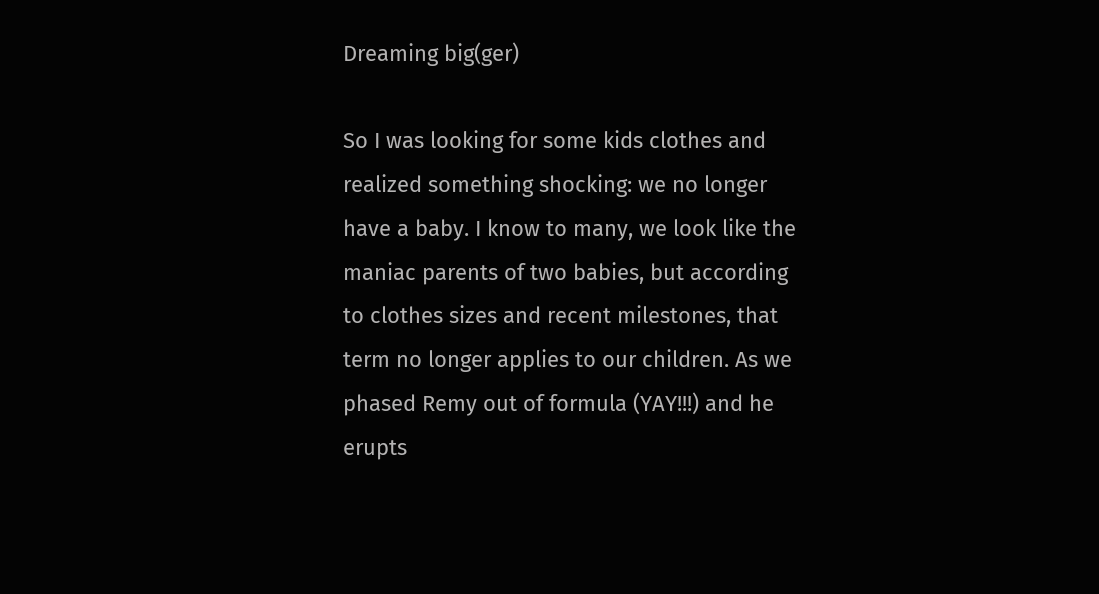Dreaming big(ger)

So I was looking for some kids clothes and realized something shocking: we no longer have a baby. I know to many, we look like the maniac parents of two babies, but according to clothes sizes and recent milestones, that term no longer applies to our children. As we phased Remy out of formula (YAY!!!) and he erupts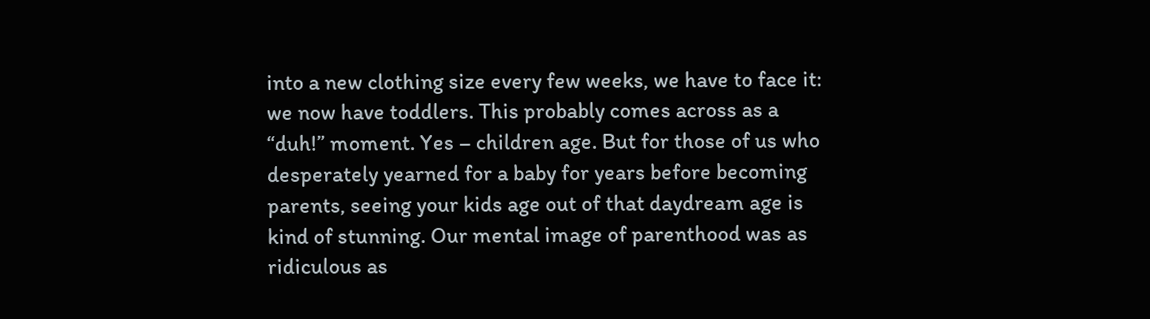into a new clothing size every few weeks, we have to face it: we now have toddlers. This probably comes across as a “duh!” moment. Yes – children age. But for those of us who desperately yearned for a baby for years before becoming parents, seeing your kids age out of that daydream age is kind of stunning. Our mental image of parenthood was as ridiculous as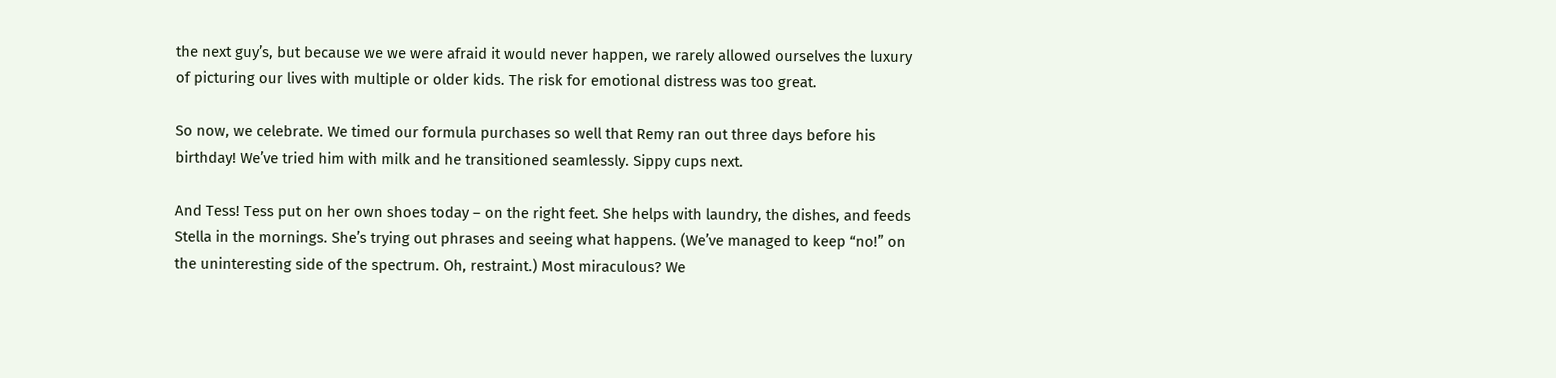the next guy’s, but because we we were afraid it would never happen, we rarely allowed ourselves the luxury of picturing our lives with multiple or older kids. The risk for emotional distress was too great.

So now, we celebrate. We timed our formula purchases so well that Remy ran out three days before his birthday! We’ve tried him with milk and he transitioned seamlessly. Sippy cups next.

And Tess! Tess put on her own shoes today – on the right feet. She helps with laundry, the dishes, and feeds Stella in the mornings. She’s trying out phrases and seeing what happens. (We’ve managed to keep “no!” on the uninteresting side of the spectrum. Oh, restraint.) Most miraculous? We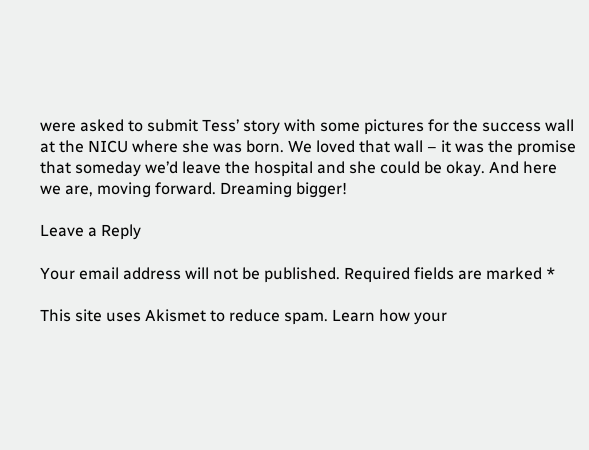were asked to submit Tess’ story with some pictures for the success wall at the NICU where she was born. We loved that wall – it was the promise that someday we’d leave the hospital and she could be okay. And here we are, moving forward. Dreaming bigger!

Leave a Reply

Your email address will not be published. Required fields are marked *

This site uses Akismet to reduce spam. Learn how your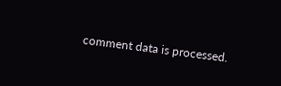comment data is processed.